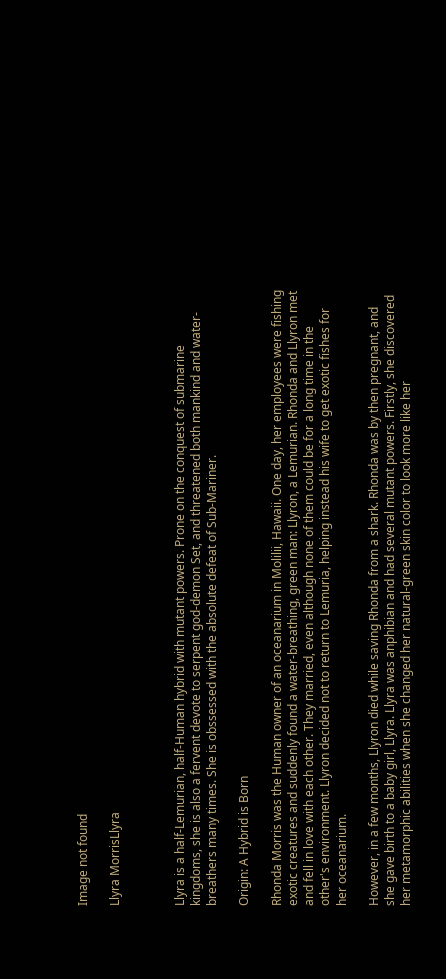Image not found

Llyra MorrisLlyra



Llyra is a half-Lemurian, half-Human hybrid with mutant powers. Prone on the conquest of submarine kingdoms, she is also a fervent devote to serpent god-demon Set, and threatened both mankind and water-breathers many times. She is obssessed with the absolute defeat of Sub-Mariner.

Origin: A Hybrid is Born

Rhonda Morris was the Human owner of an oceanarium in Molilii, Hawaii. One day, her employees were fishing exotic creatures and suddenly found a water-breathing, green man: Llyron, a Lemurian. Rhonda and Llyron met and fell in love with each other. They married, even although none of them could be for a long time in the other's environment. Llyron decided not to return to Lemuria, helping instead his wife to get exotic fishes for her oceanarium.

However, in a few months, Llyron died while saving Rhonda from a shark. Rhonda was by then pregnant, and she gave birth to a baby girl, Llyra. Llyra was anphibian and had several mutant powers. Firstly, she discovered her metamorphic abilities when she changed her natural-green skin color to look more like her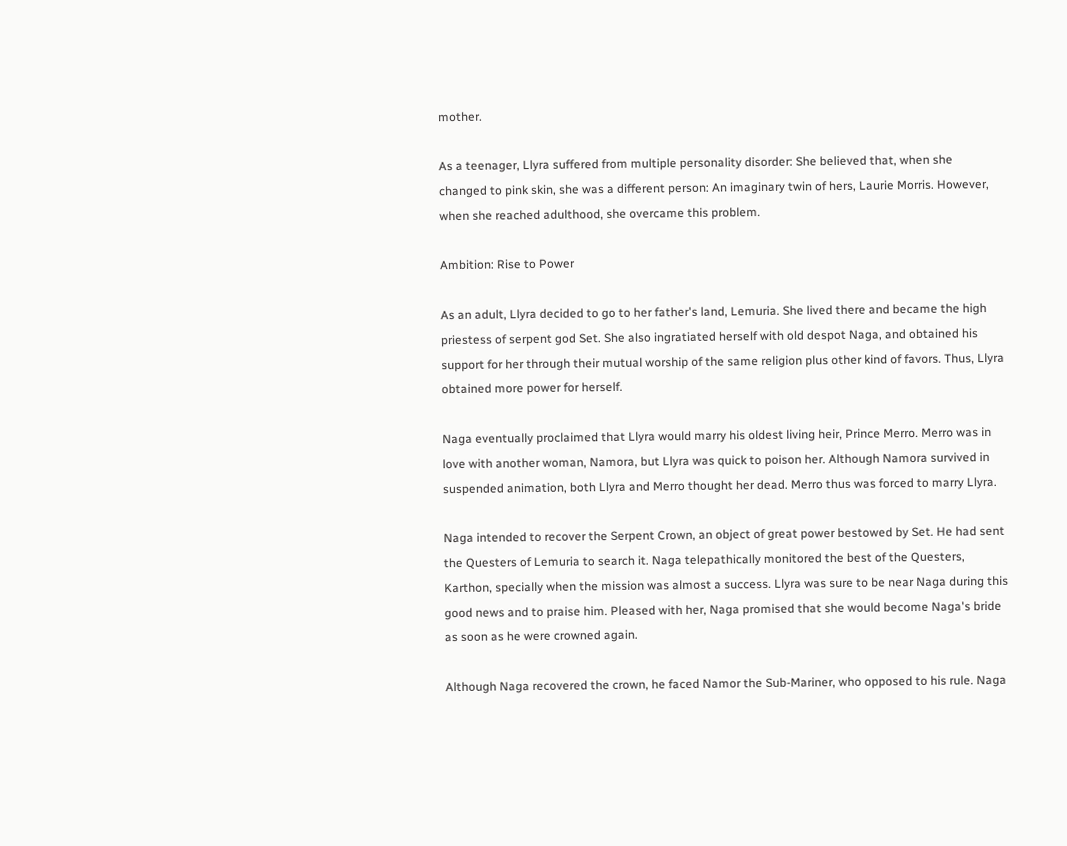mother.

As a teenager, Llyra suffered from multiple personality disorder: She believed that, when she changed to pink skin, she was a different person: An imaginary twin of hers, Laurie Morris. However, when she reached adulthood, she overcame this problem.

Ambition: Rise to Power

As an adult, Llyra decided to go to her father's land, Lemuria. She lived there and became the high priestess of serpent god Set. She also ingratiated herself with old despot Naga, and obtained his support for her through their mutual worship of the same religion plus other kind of favors. Thus, Llyra obtained more power for herself.

Naga eventually proclaimed that Llyra would marry his oldest living heir, Prince Merro. Merro was in love with another woman, Namora, but Llyra was quick to poison her. Although Namora survived in suspended animation, both Llyra and Merro thought her dead. Merro thus was forced to marry Llyra.

Naga intended to recover the Serpent Crown, an object of great power bestowed by Set. He had sent the Questers of Lemuria to search it. Naga telepathically monitored the best of the Questers, Karthon, specially when the mission was almost a success. Llyra was sure to be near Naga during this good news and to praise him. Pleased with her, Naga promised that she would become Naga's bride as soon as he were crowned again.

Although Naga recovered the crown, he faced Namor the Sub-Mariner, who opposed to his rule. Naga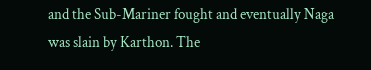and the Sub-Mariner fought and eventually Naga was slain by Karthon. The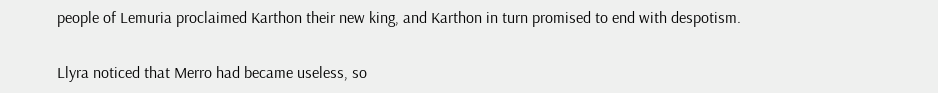people of Lemuria proclaimed Karthon their new king, and Karthon in turn promised to end with despotism.

Llyra noticed that Merro had became useless, so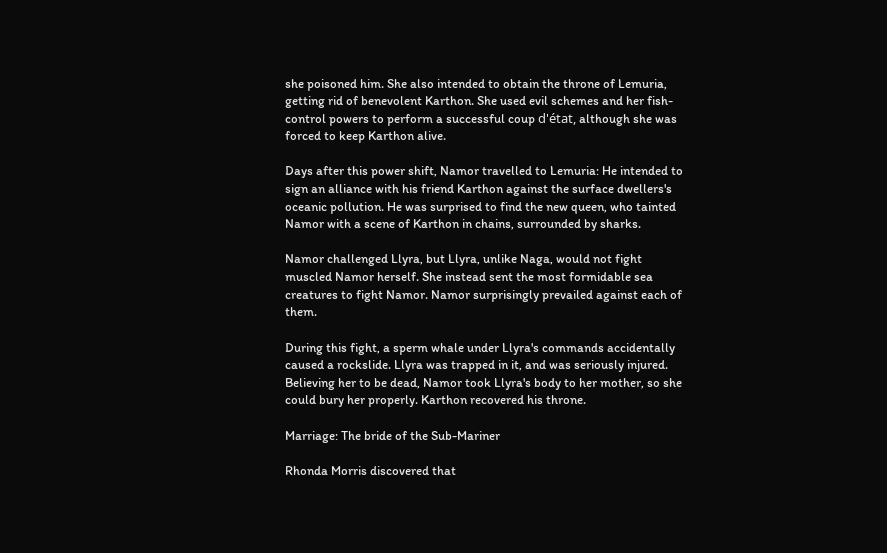she poisoned him. She also intended to obtain the throne of Lemuria, getting rid of benevolent Karthon. She used evil schemes and her fish-control powers to perform a successful coup d'état, although she was forced to keep Karthon alive.

Days after this power shift, Namor travelled to Lemuria: He intended to sign an alliance with his friend Karthon against the surface dwellers's oceanic pollution. He was surprised to find the new queen, who tainted Namor with a scene of Karthon in chains, surrounded by sharks.

Namor challenged Llyra, but Llyra, unlike Naga, would not fight muscled Namor herself. She instead sent the most formidable sea creatures to fight Namor. Namor surprisingly prevailed against each of them.

During this fight, a sperm whale under Llyra's commands accidentally caused a rockslide. Llyra was trapped in it, and was seriously injured. Believing her to be dead, Namor took Llyra's body to her mother, so she could bury her properly. Karthon recovered his throne.

Marriage: The bride of the Sub-Mariner

Rhonda Morris discovered that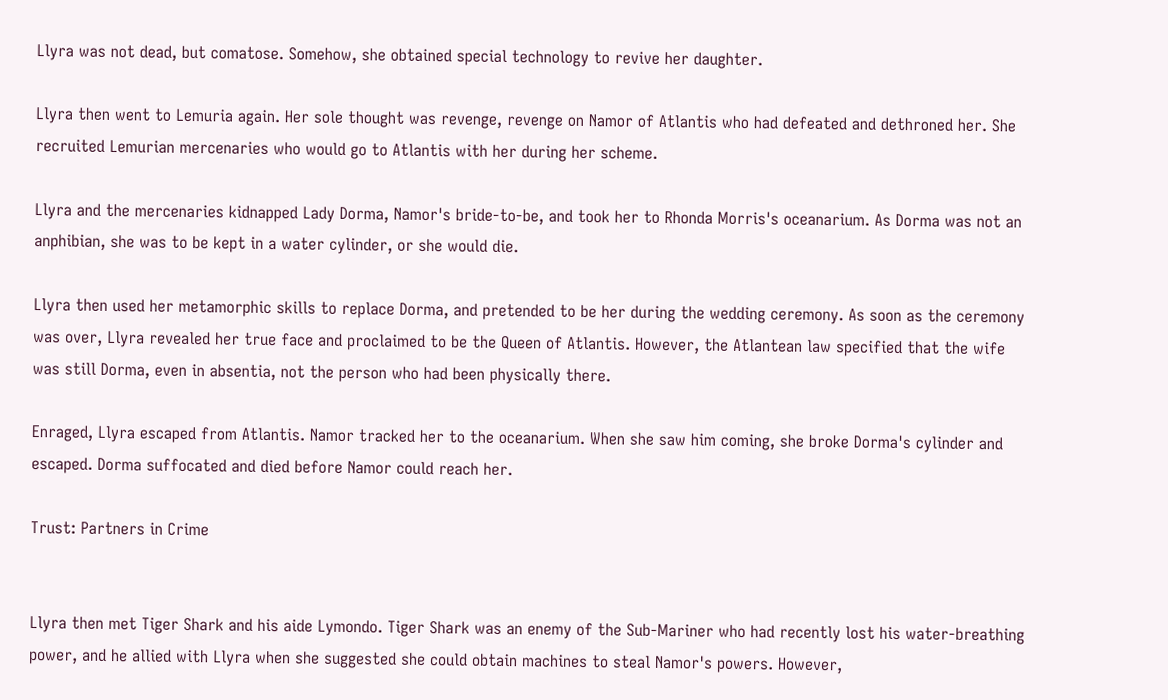Llyra was not dead, but comatose. Somehow, she obtained special technology to revive her daughter.

Llyra then went to Lemuria again. Her sole thought was revenge, revenge on Namor of Atlantis who had defeated and dethroned her. She recruited Lemurian mercenaries who would go to Atlantis with her during her scheme.

Llyra and the mercenaries kidnapped Lady Dorma, Namor's bride-to-be, and took her to Rhonda Morris's oceanarium. As Dorma was not an anphibian, she was to be kept in a water cylinder, or she would die.

Llyra then used her metamorphic skills to replace Dorma, and pretended to be her during the wedding ceremony. As soon as the ceremony was over, Llyra revealed her true face and proclaimed to be the Queen of Atlantis. However, the Atlantean law specified that the wife was still Dorma, even in absentia, not the person who had been physically there.

Enraged, Llyra escaped from Atlantis. Namor tracked her to the oceanarium. When she saw him coming, she broke Dorma's cylinder and escaped. Dorma suffocated and died before Namor could reach her.

Trust: Partners in Crime


Llyra then met Tiger Shark and his aide Lymondo. Tiger Shark was an enemy of the Sub-Mariner who had recently lost his water-breathing power, and he allied with Llyra when she suggested she could obtain machines to steal Namor's powers. However,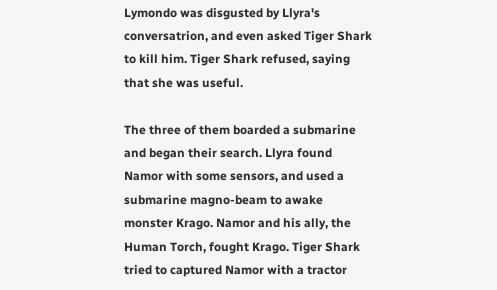Lymondo was disgusted by Llyra's conversatrion, and even asked Tiger Shark to kill him. Tiger Shark refused, saying that she was useful.

The three of them boarded a submarine and began their search. Llyra found Namor with some sensors, and used a submarine magno-beam to awake monster Krago. Namor and his ally, the Human Torch, fought Krago. Tiger Shark tried to captured Namor with a tractor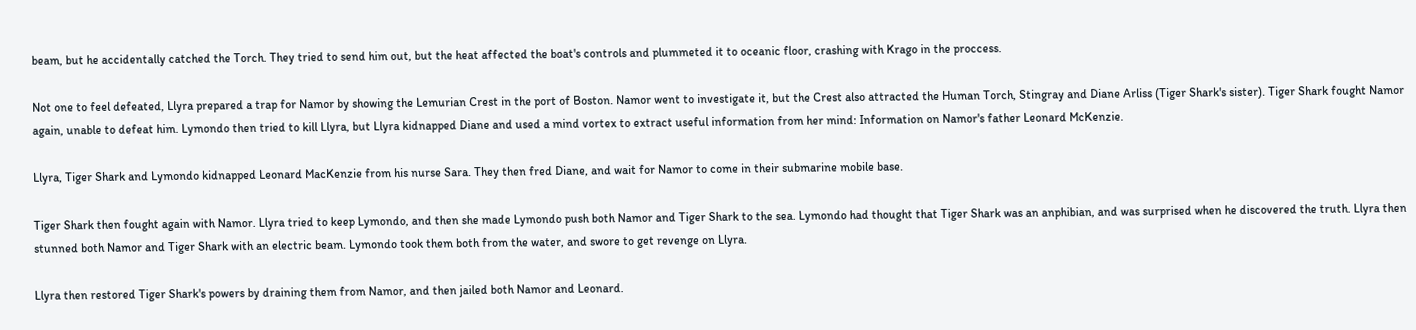beam, but he accidentally catched the Torch. They tried to send him out, but the heat affected the boat's controls and plummeted it to oceanic floor, crashing with Krago in the proccess.

Not one to feel defeated, Llyra prepared a trap for Namor by showing the Lemurian Crest in the port of Boston. Namor went to investigate it, but the Crest also attracted the Human Torch, Stingray and Diane Arliss (Tiger Shark's sister). Tiger Shark fought Namor again, unable to defeat him. Lymondo then tried to kill Llyra, but Llyra kidnapped Diane and used a mind vortex to extract useful information from her mind: Information on Namor's father Leonard McKenzie.

Llyra, Tiger Shark and Lymondo kidnapped Leonard MacKenzie from his nurse Sara. They then fred Diane, and wait for Namor to come in their submarine mobile base.

Tiger Shark then fought again with Namor. Llyra tried to keep Lymondo, and then she made Lymondo push both Namor and Tiger Shark to the sea. Lymondo had thought that Tiger Shark was an anphibian, and was surprised when he discovered the truth. Llyra then stunned both Namor and Tiger Shark with an electric beam. Lymondo took them both from the water, and swore to get revenge on Llyra.

Llyra then restored Tiger Shark's powers by draining them from Namor, and then jailed both Namor and Leonard.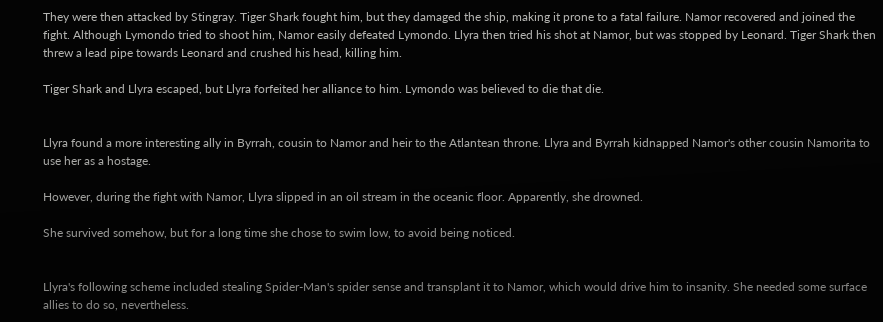They were then attacked by Stingray. Tiger Shark fought him, but they damaged the ship, making it prone to a fatal failure. Namor recovered and joined the fight. Although Lymondo tried to shoot him, Namor easily defeated Lymondo. Llyra then tried his shot at Namor, but was stopped by Leonard. Tiger Shark then threw a lead pipe towards Leonard and crushed his head, killing him.

Tiger Shark and Llyra escaped, but Llyra forfeited her alliance to him. Lymondo was believed to die that die.


Llyra found a more interesting ally in Byrrah, cousin to Namor and heir to the Atlantean throne. Llyra and Byrrah kidnapped Namor's other cousin Namorita to use her as a hostage.

However, during the fight with Namor, Llyra slipped in an oil stream in the oceanic floor. Apparently, she drowned.

She survived somehow, but for a long time she chose to swim low, to avoid being noticed.


Llyra's following scheme included stealing Spider-Man's spider sense and transplant it to Namor, which would drive him to insanity. She needed some surface allies to do so, nevertheless.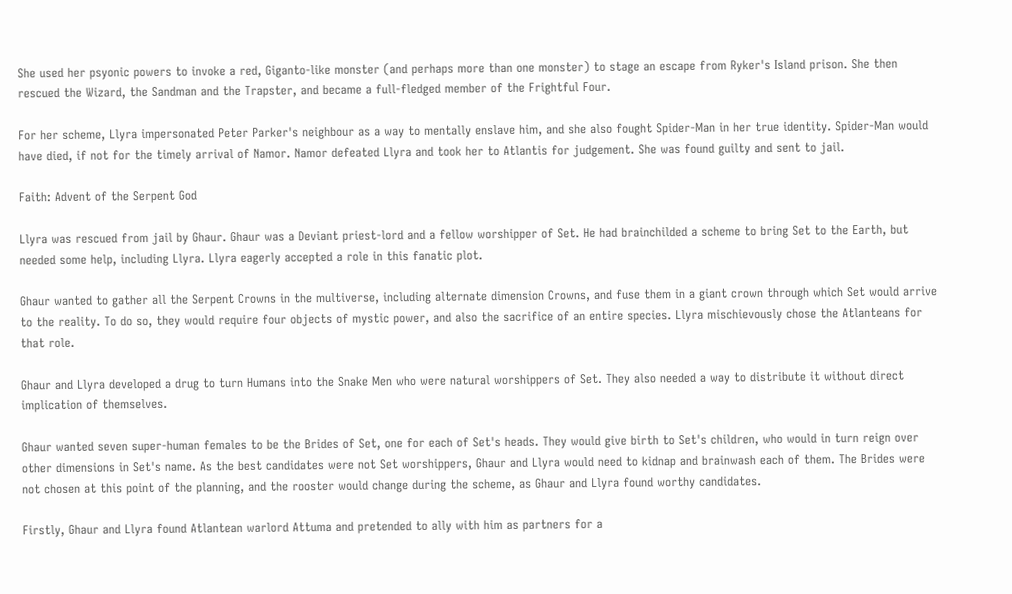She used her psyonic powers to invoke a red, Giganto-like monster (and perhaps more than one monster) to stage an escape from Ryker's Island prison. She then rescued the Wizard, the Sandman and the Trapster, and became a full-fledged member of the Frightful Four.

For her scheme, Llyra impersonated Peter Parker's neighbour as a way to mentally enslave him, and she also fought Spider-Man in her true identity. Spider-Man would have died, if not for the timely arrival of Namor. Namor defeated Llyra and took her to Atlantis for judgement. She was found guilty and sent to jail.

Faith: Advent of the Serpent God

Llyra was rescued from jail by Ghaur. Ghaur was a Deviant priest-lord and a fellow worshipper of Set. He had brainchilded a scheme to bring Set to the Earth, but needed some help, including Llyra. Llyra eagerly accepted a role in this fanatic plot.

Ghaur wanted to gather all the Serpent Crowns in the multiverse, including alternate dimension Crowns, and fuse them in a giant crown through which Set would arrive to the reality. To do so, they would require four objects of mystic power, and also the sacrifice of an entire species. Llyra mischievously chose the Atlanteans for that role.

Ghaur and Llyra developed a drug to turn Humans into the Snake Men who were natural worshippers of Set. They also needed a way to distribute it without direct implication of themselves.

Ghaur wanted seven super-human females to be the Brides of Set, one for each of Set's heads. They would give birth to Set's children, who would in turn reign over other dimensions in Set's name. As the best candidates were not Set worshippers, Ghaur and Llyra would need to kidnap and brainwash each of them. The Brides were not chosen at this point of the planning, and the rooster would change during the scheme, as Ghaur and Llyra found worthy candidates.

Firstly, Ghaur and Llyra found Atlantean warlord Attuma and pretended to ally with him as partners for a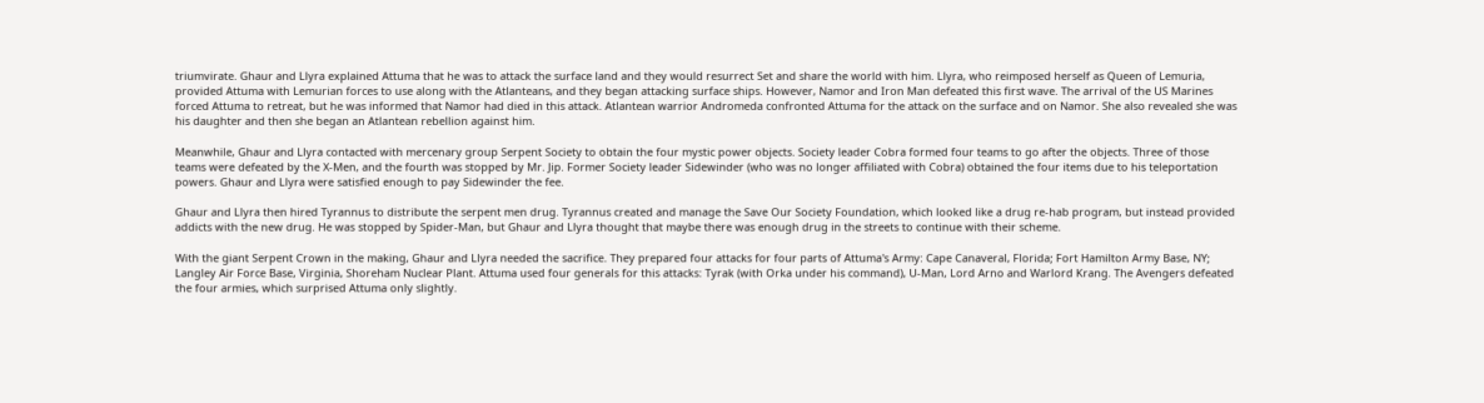triumvirate. Ghaur and Llyra explained Attuma that he was to attack the surface land and they would resurrect Set and share the world with him. Llyra, who reimposed herself as Queen of Lemuria, provided Attuma with Lemurian forces to use along with the Atlanteans, and they began attacking surface ships. However, Namor and Iron Man defeated this first wave. The arrival of the US Marines forced Attuma to retreat, but he was informed that Namor had died in this attack. Atlantean warrior Andromeda confronted Attuma for the attack on the surface and on Namor. She also revealed she was his daughter and then she began an Atlantean rebellion against him.

Meanwhile, Ghaur and Llyra contacted with mercenary group Serpent Society to obtain the four mystic power objects. Society leader Cobra formed four teams to go after the objects. Three of those teams were defeated by the X-Men, and the fourth was stopped by Mr. Jip. Former Society leader Sidewinder (who was no longer affiliated with Cobra) obtained the four items due to his teleportation powers. Ghaur and Llyra were satisfied enough to pay Sidewinder the fee.

Ghaur and Llyra then hired Tyrannus to distribute the serpent men drug. Tyrannus created and manage the Save Our Society Foundation, which looked like a drug re-hab program, but instead provided addicts with the new drug. He was stopped by Spider-Man, but Ghaur and Llyra thought that maybe there was enough drug in the streets to continue with their scheme.

With the giant Serpent Crown in the making, Ghaur and Llyra needed the sacrifice. They prepared four attacks for four parts of Attuma's Army: Cape Canaveral, Florida; Fort Hamilton Army Base, NY; Langley Air Force Base, Virginia, Shoreham Nuclear Plant. Attuma used four generals for this attacks: Tyrak (with Orka under his command), U-Man, Lord Arno and Warlord Krang. The Avengers defeated the four armies, which surprised Attuma only slightly.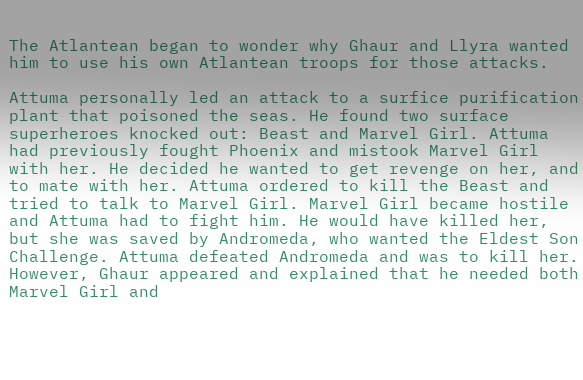The Atlantean began to wonder why Ghaur and Llyra wanted him to use his own Atlantean troops for those attacks.

Attuma personally led an attack to a surfice purification plant that poisoned the seas. He found two surface superheroes knocked out: Beast and Marvel Girl. Attuma had previously fought Phoenix and mistook Marvel Girl with her. He decided he wanted to get revenge on her, and to mate with her. Attuma ordered to kill the Beast and tried to talk to Marvel Girl. Marvel Girl became hostile and Attuma had to fight him. He would have killed her, but she was saved by Andromeda, who wanted the Eldest Son Challenge. Attuma defeated Andromeda and was to kill her. However, Ghaur appeared and explained that he needed both Marvel Girl and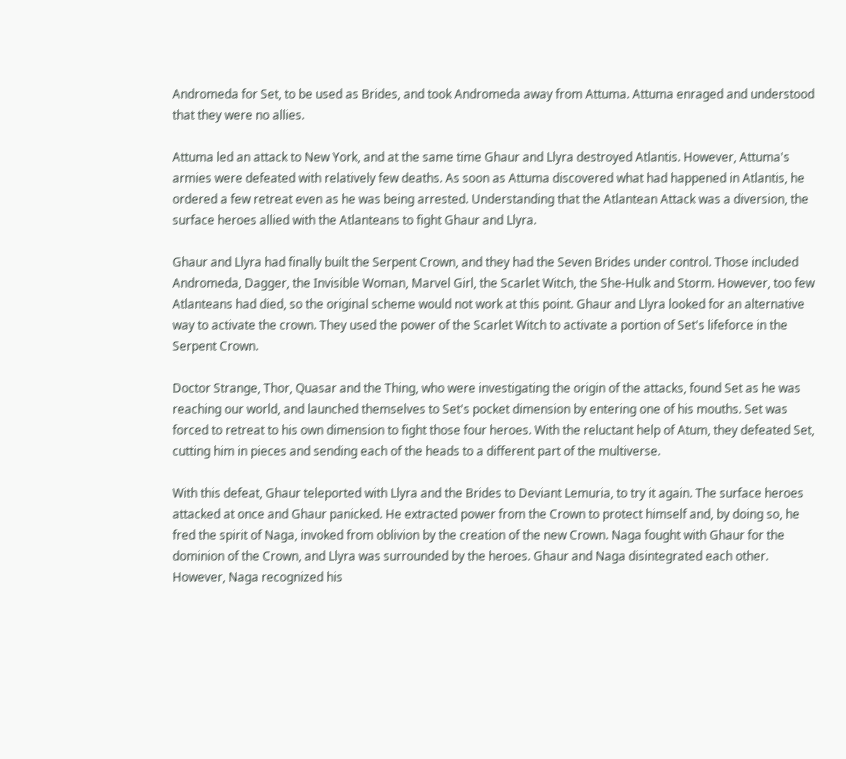Andromeda for Set, to be used as Brides, and took Andromeda away from Attuma. Attuma enraged and understood that they were no allies.

Attuma led an attack to New York, and at the same time Ghaur and Llyra destroyed Atlantis. However, Attuma's armies were defeated with relatively few deaths. As soon as Attuma discovered what had happened in Atlantis, he ordered a few retreat even as he was being arrested. Understanding that the Atlantean Attack was a diversion, the surface heroes allied with the Atlanteans to fight Ghaur and Llyra.

Ghaur and Llyra had finally built the Serpent Crown, and they had the Seven Brides under control. Those included Andromeda, Dagger, the Invisible Woman, Marvel Girl, the Scarlet Witch, the She-Hulk and Storm. However, too few Atlanteans had died, so the original scheme would not work at this point. Ghaur and Llyra looked for an alternative way to activate the crown. They used the power of the Scarlet Witch to activate a portion of Set's lifeforce in the Serpent Crown.

Doctor Strange, Thor, Quasar and the Thing, who were investigating the origin of the attacks, found Set as he was reaching our world, and launched themselves to Set's pocket dimension by entering one of his mouths. Set was forced to retreat to his own dimension to fight those four heroes. With the reluctant help of Atum, they defeated Set, cutting him in pieces and sending each of the heads to a different part of the multiverse.

With this defeat, Ghaur teleported with Llyra and the Brides to Deviant Lemuria, to try it again. The surface heroes attacked at once and Ghaur panicked. He extracted power from the Crown to protect himself and, by doing so, he fred the spirit of Naga, invoked from oblivion by the creation of the new Crown. Naga fought with Ghaur for the dominion of the Crown, and Llyra was surrounded by the heroes. Ghaur and Naga disintegrated each other. However, Naga recognized his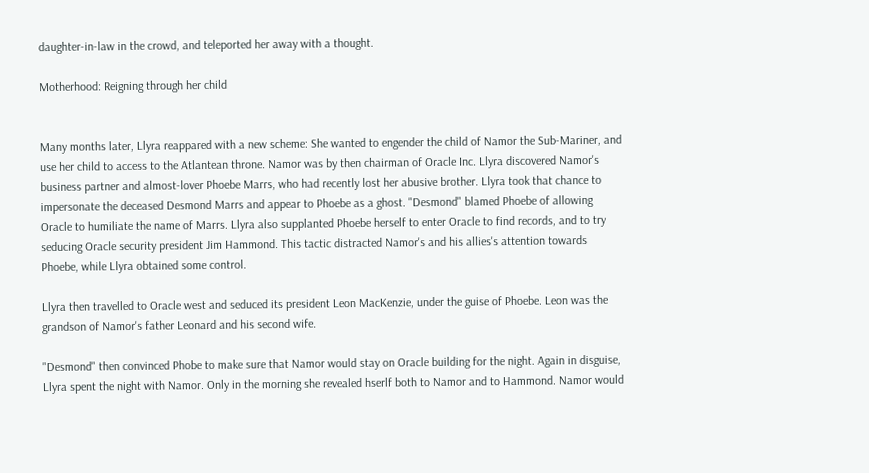daughter-in-law in the crowd, and teleported her away with a thought.

Motherhood: Reigning through her child


Many months later, Llyra reappared with a new scheme: She wanted to engender the child of Namor the Sub-Mariner, and use her child to access to the Atlantean throne. Namor was by then chairman of Oracle Inc. Llyra discovered Namor's business partner and almost-lover Phoebe Marrs, who had recently lost her abusive brother. Llyra took that chance to impersonate the deceased Desmond Marrs and appear to Phoebe as a ghost. "Desmond" blamed Phoebe of allowing Oracle to humiliate the name of Marrs. Llyra also supplanted Phoebe herself to enter Oracle to find records, and to try seducing Oracle security president Jim Hammond. This tactic distracted Namor's and his allies's attention towards Phoebe, while Llyra obtained some control.

Llyra then travelled to Oracle west and seduced its president Leon MacKenzie, under the guise of Phoebe. Leon was the grandson of Namor's father Leonard and his second wife.

"Desmond" then convinced Phobe to make sure that Namor would stay on Oracle building for the night. Again in disguise, Llyra spent the night with Namor. Only in the morning she revealed hserlf both to Namor and to Hammond. Namor would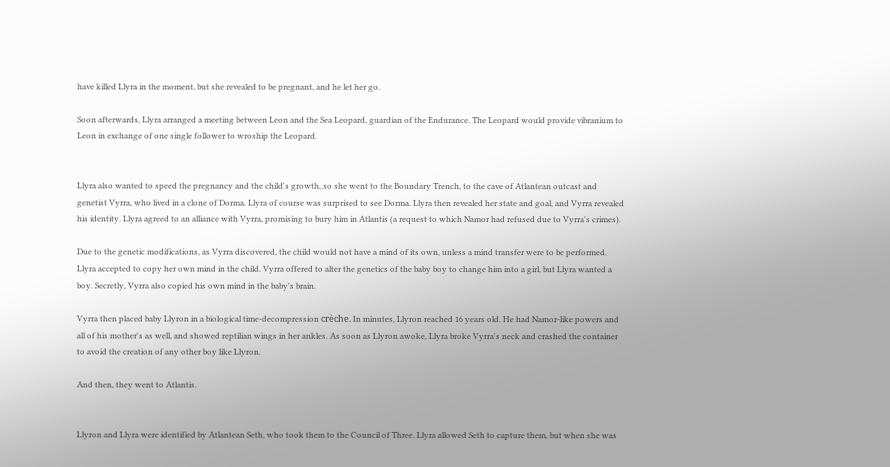have killed Llyra in the moment, but she revealed to be pregnant, and he let her go.

Soon afterwards, Llyra arranged a meeting between Leon and the Sea Leopard, guardian of the Endurance. The Leopard would provide vibranium to Leon in exchange of one single follower to wroship the Leopard.


Llyra also wanted to speed the pregnancy and the child's growth, so she went to the Boundary Trench, to the cave of Atlantean outcast and genetist Vyrra, who lived in a clone of Dorma. Llyra of course was surprised to see Dorma. Llyra then revealed her state and goal, and Vyrra revealed his identity. Llyra agreed to an alliance with Vyrra, promising to bury him in Atlantis (a request to which Namor had refused due to Vyrra's crimes).

Due to the genetic modifications, as Vyrra discovered, the child would not have a mind of its own, unless a mind transfer were to be performed. Llyra accepted to copy her own mind in the child. Vyrra offered to alter the genetics of the baby boy to change him into a girl, but Llyra wanted a boy. Secretly, Vyrra also copied his own mind in the baby's brain.

Vyrra then placed baby Llyron in a biological time-decompression crèche. In minutes, Llyron reached 16 years old. He had Namor-like powers and all of his mother's as well, and showed reptilian wings in her ankles. As soon as Llyron awoke, Llyra broke Vyrra's neck and crashed the container to avoid the creation of any other boy like Llyron.

And then, they went to Atlantis.


Llyron and Llyra were identified by Atlantean Seth, who took them to the Council of Three. Llyra allowed Seth to capture them, but when she was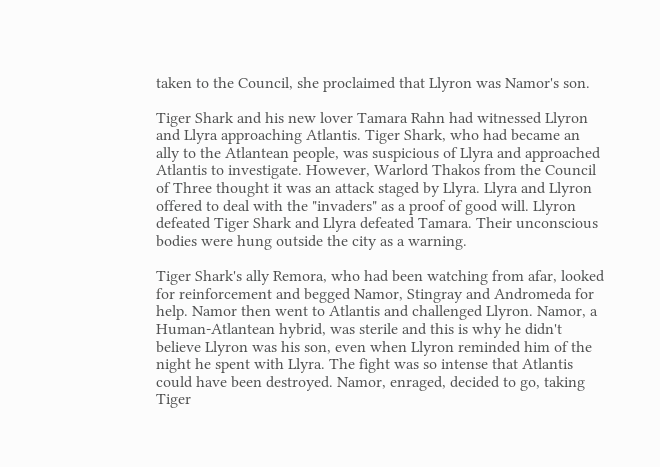taken to the Council, she proclaimed that Llyron was Namor's son.

Tiger Shark and his new lover Tamara Rahn had witnessed Llyron and Llyra approaching Atlantis. Tiger Shark, who had became an ally to the Atlantean people, was suspicious of Llyra and approached Atlantis to investigate. However, Warlord Thakos from the Council of Three thought it was an attack staged by Llyra. Llyra and Llyron offered to deal with the "invaders" as a proof of good will. Llyron defeated Tiger Shark and Llyra defeated Tamara. Their unconscious bodies were hung outside the city as a warning.

Tiger Shark's ally Remora, who had been watching from afar, looked for reinforcement and begged Namor, Stingray and Andromeda for help. Namor then went to Atlantis and challenged Llyron. Namor, a Human-Atlantean hybrid, was sterile and this is why he didn't believe Llyron was his son, even when Llyron reminded him of the night he spent with Llyra. The fight was so intense that Atlantis could have been destroyed. Namor, enraged, decided to go, taking Tiger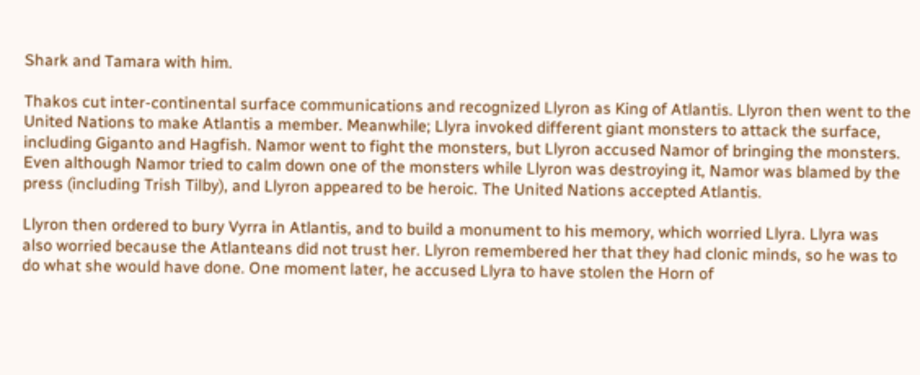Shark and Tamara with him.

Thakos cut inter-continental surface communications and recognized Llyron as King of Atlantis. Llyron then went to the United Nations to make Atlantis a member. Meanwhile; Llyra invoked different giant monsters to attack the surface, including Giganto and Hagfish. Namor went to fight the monsters, but Llyron accused Namor of bringing the monsters. Even although Namor tried to calm down one of the monsters while Llyron was destroying it, Namor was blamed by the press (including Trish Tilby), and Llyron appeared to be heroic. The United Nations accepted Atlantis.

Llyron then ordered to bury Vyrra in Atlantis, and to build a monument to his memory, which worried Llyra. Llyra was also worried because the Atlanteans did not trust her. Llyron remembered her that they had clonic minds, so he was to do what she would have done. One moment later, he accused Llyra to have stolen the Horn of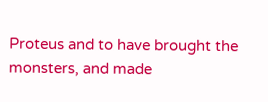Proteus and to have brought the monsters, and made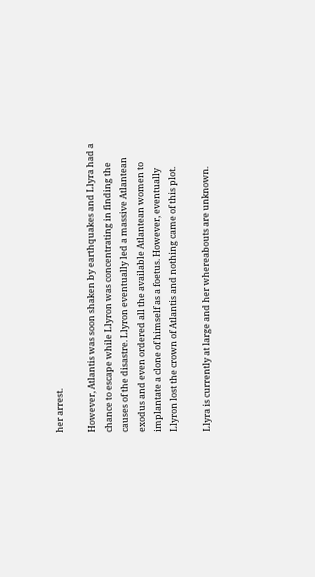her arrest.

However, Atlantis was soon shaken by earthquakes and Llyra had a chance to escape while Llyron was concentrating in finding the causes of the disastre. Llyron eventually led a massive Atlantean exodus and even ordered all the available Atlantean women to implantate a clone of himself as a foetus. However, eventually Llyron lost the crown of Atlantis and nothing came of this plot.

Llyra is currently at large and her whereabouts are unknown.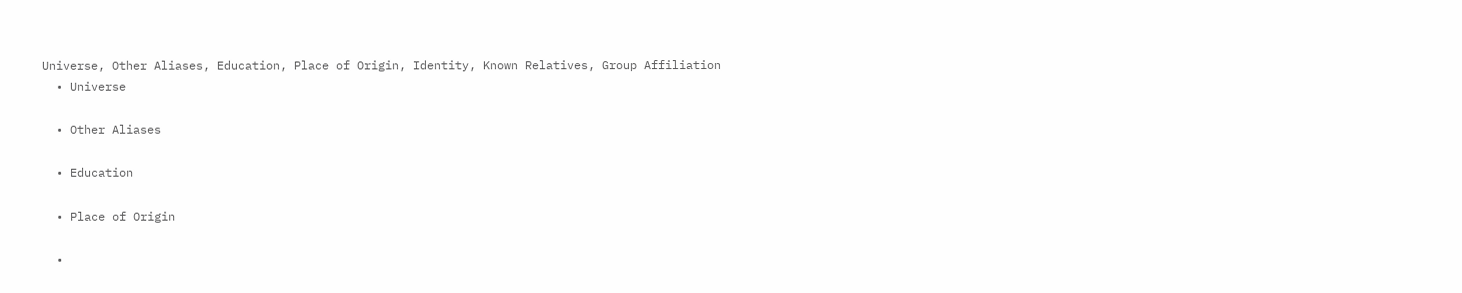Universe, Other Aliases, Education, Place of Origin, Identity, Known Relatives, Group Affiliation
  • Universe

  • Other Aliases

  • Education

  • Place of Origin

  •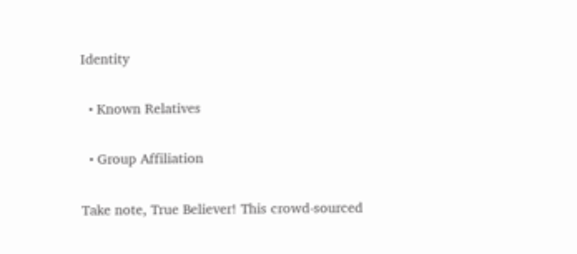Identity

  • Known Relatives

  • Group Affiliation

Take note, True Believer! This crowd-sourced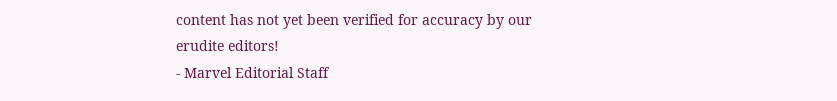content has not yet been verified for accuracy by our erudite editors!
- Marvel Editorial Staff